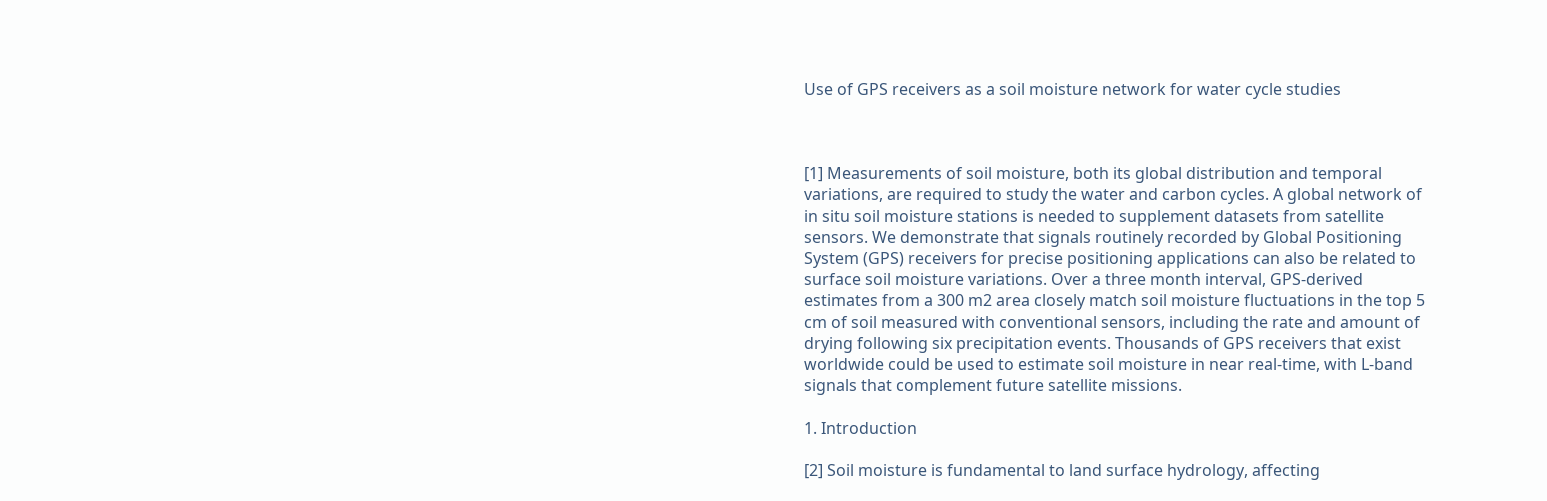Use of GPS receivers as a soil moisture network for water cycle studies



[1] Measurements of soil moisture, both its global distribution and temporal variations, are required to study the water and carbon cycles. A global network of in situ soil moisture stations is needed to supplement datasets from satellite sensors. We demonstrate that signals routinely recorded by Global Positioning System (GPS) receivers for precise positioning applications can also be related to surface soil moisture variations. Over a three month interval, GPS-derived estimates from a 300 m2 area closely match soil moisture fluctuations in the top 5 cm of soil measured with conventional sensors, including the rate and amount of drying following six precipitation events. Thousands of GPS receivers that exist worldwide could be used to estimate soil moisture in near real-time, with L-band signals that complement future satellite missions.

1. Introduction

[2] Soil moisture is fundamental to land surface hydrology, affecting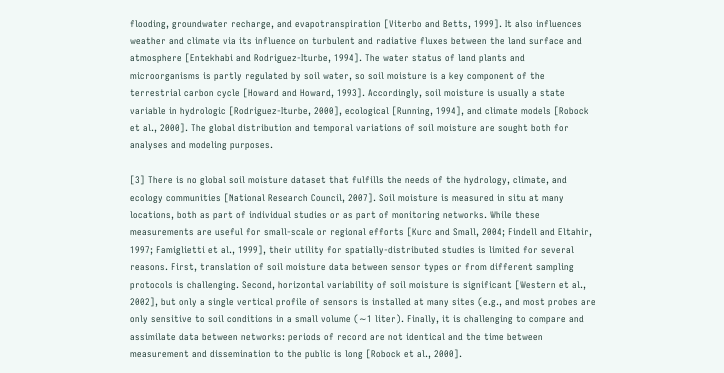flooding, groundwater recharge, and evapotranspiration [Viterbo and Betts, 1999]. It also influences weather and climate via its influence on turbulent and radiative fluxes between the land surface and atmosphere [Entekhabi and Rodriguez-Iturbe, 1994]. The water status of land plants and microorganisms is partly regulated by soil water, so soil moisture is a key component of the terrestrial carbon cycle [Howard and Howard, 1993]. Accordingly, soil moisture is usually a state variable in hydrologic [Rodriguez-Iturbe, 2000], ecological [Running, 1994], and climate models [Robock et al., 2000]. The global distribution and temporal variations of soil moisture are sought both for analyses and modeling purposes.

[3] There is no global soil moisture dataset that fulfills the needs of the hydrology, climate, and ecology communities [National Research Council, 2007]. Soil moisture is measured in situ at many locations, both as part of individual studies or as part of monitoring networks. While these measurements are useful for small-scale or regional efforts [Kurc and Small, 2004; Findell and Eltahir, 1997; Famiglietti et al., 1999], their utility for spatially-distributed studies is limited for several reasons. First, translation of soil moisture data between sensor types or from different sampling protocols is challenging. Second, horizontal variability of soil moisture is significant [Western et al., 2002], but only a single vertical profile of sensors is installed at many sites (e.g., and most probes are only sensitive to soil conditions in a small volume (∼1 liter). Finally, it is challenging to compare and assimilate data between networks: periods of record are not identical and the time between measurement and dissemination to the public is long [Robock et al., 2000].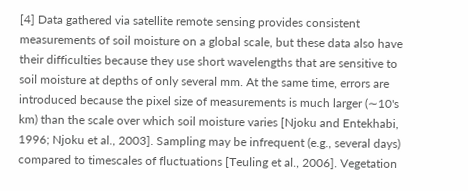[4] Data gathered via satellite remote sensing provides consistent measurements of soil moisture on a global scale, but these data also have their difficulties because they use short wavelengths that are sensitive to soil moisture at depths of only several mm. At the same time, errors are introduced because the pixel size of measurements is much larger (∼10's km) than the scale over which soil moisture varies [Njoku and Entekhabi, 1996; Njoku et al., 2003]. Sampling may be infrequent (e.g., several days) compared to timescales of fluctuations [Teuling et al., 2006]. Vegetation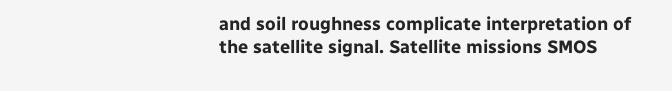and soil roughness complicate interpretation of the satellite signal. Satellite missions SMOS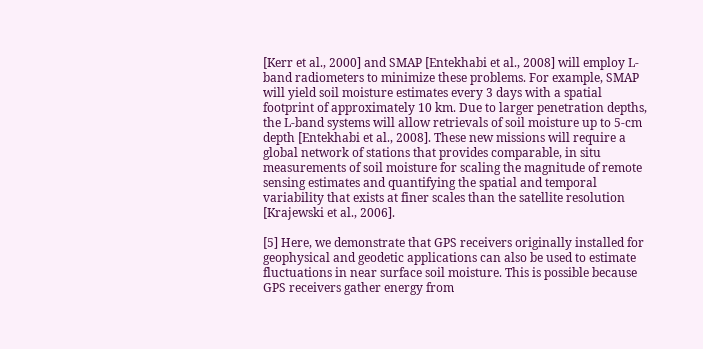[Kerr et al., 2000] and SMAP [Entekhabi et al., 2008] will employ L-band radiometers to minimize these problems. For example, SMAP will yield soil moisture estimates every 3 days with a spatial footprint of approximately 10 km. Due to larger penetration depths, the L-band systems will allow retrievals of soil moisture up to 5-cm depth [Entekhabi et al., 2008]. These new missions will require a global network of stations that provides comparable, in situ measurements of soil moisture for scaling the magnitude of remote sensing estimates and quantifying the spatial and temporal variability that exists at finer scales than the satellite resolution [Krajewski et al., 2006].

[5] Here, we demonstrate that GPS receivers originally installed for geophysical and geodetic applications can also be used to estimate fluctuations in near surface soil moisture. This is possible because GPS receivers gather energy from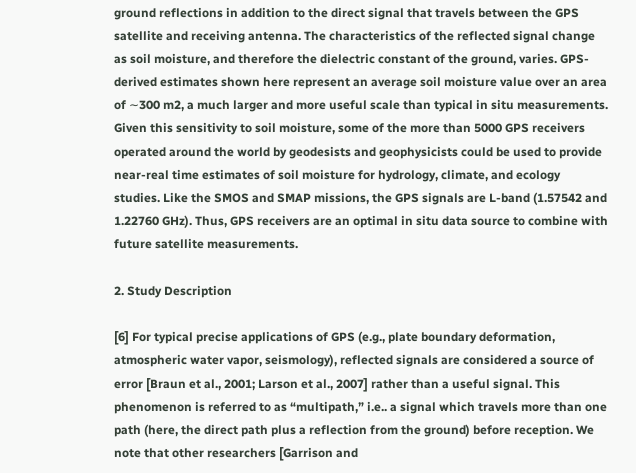ground reflections in addition to the direct signal that travels between the GPS satellite and receiving antenna. The characteristics of the reflected signal change as soil moisture, and therefore the dielectric constant of the ground, varies. GPS-derived estimates shown here represent an average soil moisture value over an area of ∼300 m2, a much larger and more useful scale than typical in situ measurements. Given this sensitivity to soil moisture, some of the more than 5000 GPS receivers operated around the world by geodesists and geophysicists could be used to provide near-real time estimates of soil moisture for hydrology, climate, and ecology studies. Like the SMOS and SMAP missions, the GPS signals are L-band (1.57542 and 1.22760 GHz). Thus, GPS receivers are an optimal in situ data source to combine with future satellite measurements.

2. Study Description

[6] For typical precise applications of GPS (e.g., plate boundary deformation, atmospheric water vapor, seismology), reflected signals are considered a source of error [Braun et al., 2001; Larson et al., 2007] rather than a useful signal. This phenomenon is referred to as “multipath,” i.e.. a signal which travels more than one path (here, the direct path plus a reflection from the ground) before reception. We note that other researchers [Garrison and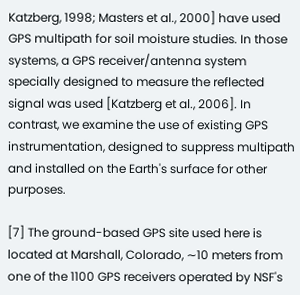Katzberg, 1998; Masters et al., 2000] have used GPS multipath for soil moisture studies. In those systems, a GPS receiver/antenna system specially designed to measure the reflected signal was used [Katzberg et al., 2006]. In contrast, we examine the use of existing GPS instrumentation, designed to suppress multipath and installed on the Earth's surface for other purposes.

[7] The ground-based GPS site used here is located at Marshall, Colorado, ∼10 meters from one of the 1100 GPS receivers operated by NSF's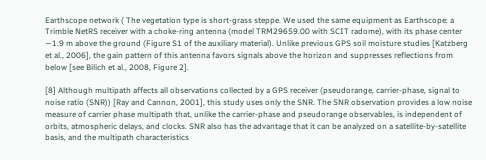Earthscope network ( The vegetation type is short-grass steppe. We used the same equipment as Earthscope: a Trimble NetRS receiver with a choke-ring antenna (model TRM29659.00 with SCIT radome), with its phase center ∼1.9 m above the ground (Figure S1 of the auxiliary material). Unlike previous GPS soil moisture studies [Katzberg et al., 2006], the gain pattern of this antenna favors signals above the horizon and suppresses reflections from below [see Bilich et al., 2008, Figure 2].

[8] Although multipath affects all observations collected by a GPS receiver (pseudorange, carrier-phase, signal to noise ratio (SNR)) [Ray and Cannon, 2001], this study uses only the SNR. The SNR observation provides a low noise measure of carrier phase multipath that, unlike the carrier-phase and pseudorange observables, is independent of orbits, atmospheric delays, and clocks. SNR also has the advantage that it can be analyzed on a satellite-by-satellite basis, and the multipath characteristics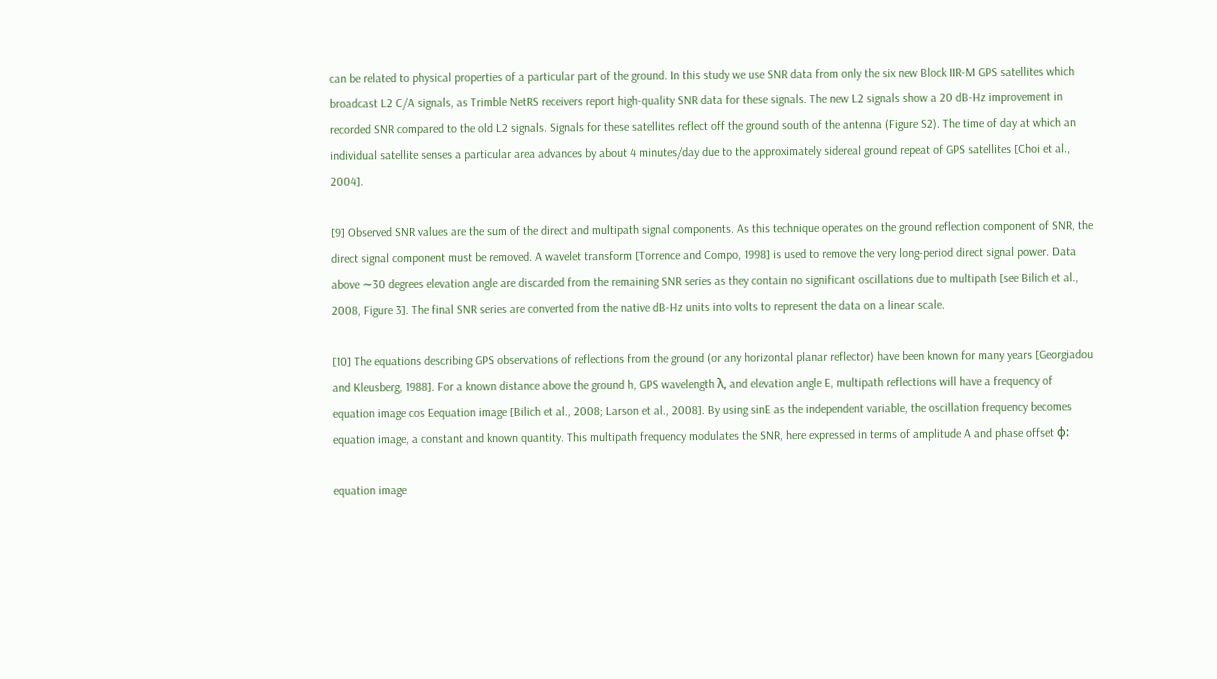can be related to physical properties of a particular part of the ground. In this study we use SNR data from only the six new Block IIR-M GPS satellites which broadcast L2 C/A signals, as Trimble NetRS receivers report high-quality SNR data for these signals. The new L2 signals show a 20 dB-Hz improvement in recorded SNR compared to the old L2 signals. Signals for these satellites reflect off the ground south of the antenna (Figure S2). The time of day at which an individual satellite senses a particular area advances by about 4 minutes/day due to the approximately sidereal ground repeat of GPS satellites [Choi et al., 2004].

[9] Observed SNR values are the sum of the direct and multipath signal components. As this technique operates on the ground reflection component of SNR, the direct signal component must be removed. A wavelet transform [Torrence and Compo, 1998] is used to remove the very long-period direct signal power. Data above ∼30 degrees elevation angle are discarded from the remaining SNR series as they contain no significant oscillations due to multipath [see Bilich et al., 2008, Figure 3]. The final SNR series are converted from the native dB-Hz units into volts to represent the data on a linear scale.

[10] The equations describing GPS observations of reflections from the ground (or any horizontal planar reflector) have been known for many years [Georgiadou and Kleusberg, 1988]. For a known distance above the ground h, GPS wavelength λ, and elevation angle E, multipath reflections will have a frequency of equation image cos Eequation image [Bilich et al., 2008; Larson et al., 2008]. By using sinE as the independent variable, the oscillation frequency becomes equation image, a constant and known quantity. This multipath frequency modulates the SNR, here expressed in terms of amplitude A and phase offset ϕ:

equation image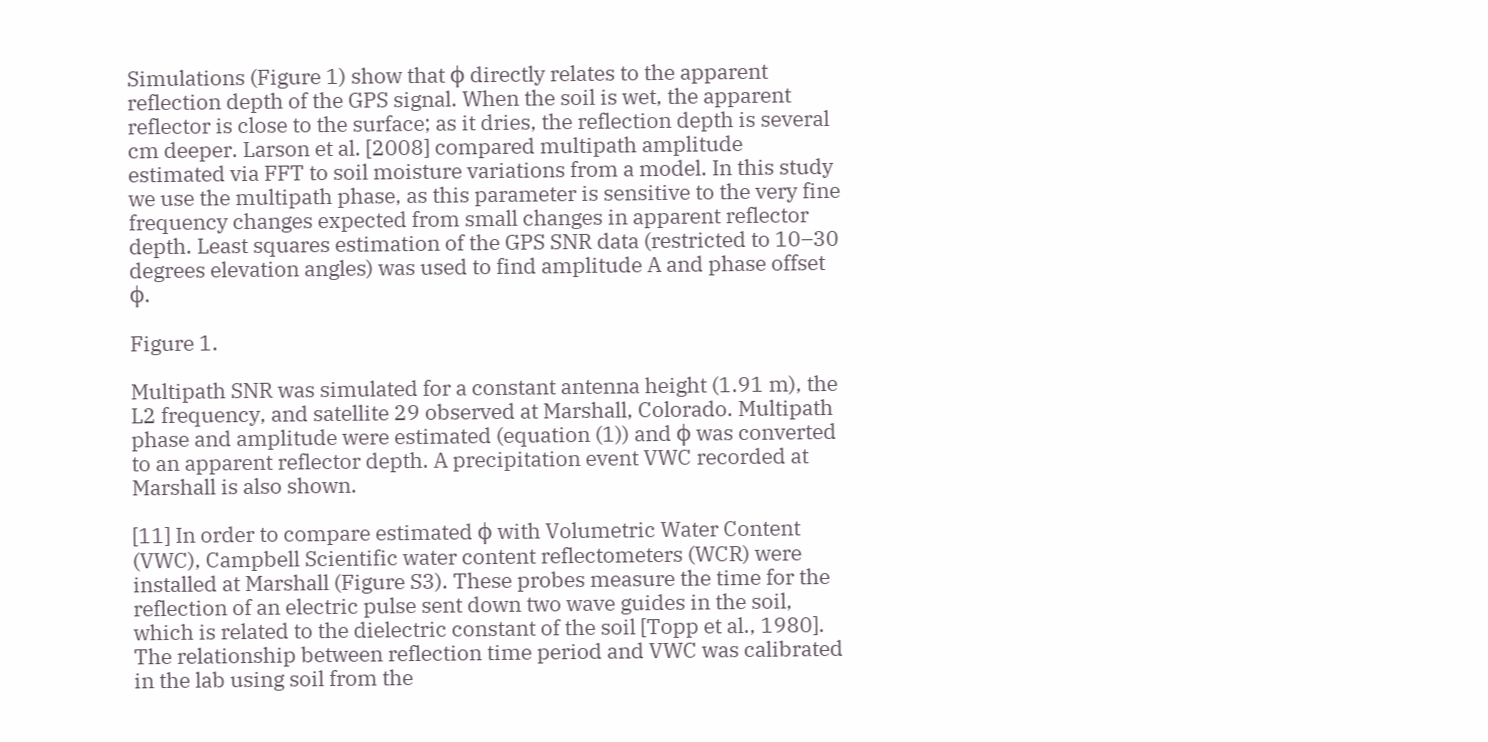Simulations (Figure 1) show that ϕ directly relates to the apparent reflection depth of the GPS signal. When the soil is wet, the apparent reflector is close to the surface; as it dries, the reflection depth is several cm deeper. Larson et al. [2008] compared multipath amplitude estimated via FFT to soil moisture variations from a model. In this study we use the multipath phase, as this parameter is sensitive to the very fine frequency changes expected from small changes in apparent reflector depth. Least squares estimation of the GPS SNR data (restricted to 10–30 degrees elevation angles) was used to find amplitude A and phase offset ϕ.

Figure 1.

Multipath SNR was simulated for a constant antenna height (1.91 m), the L2 frequency, and satellite 29 observed at Marshall, Colorado. Multipath phase and amplitude were estimated (equation (1)) and ϕ was converted to an apparent reflector depth. A precipitation event VWC recorded at Marshall is also shown.

[11] In order to compare estimated ϕ with Volumetric Water Content (VWC), Campbell Scientific water content reflectometers (WCR) were installed at Marshall (Figure S3). These probes measure the time for the reflection of an electric pulse sent down two wave guides in the soil, which is related to the dielectric constant of the soil [Topp et al., 1980]. The relationship between reflection time period and VWC was calibrated in the lab using soil from the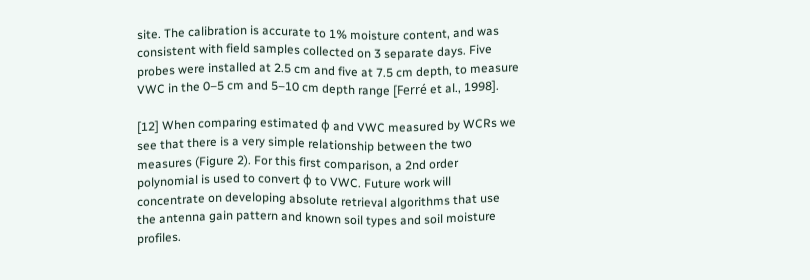site. The calibration is accurate to 1% moisture content, and was consistent with field samples collected on 3 separate days. Five probes were installed at 2.5 cm and five at 7.5 cm depth, to measure VWC in the 0–5 cm and 5–10 cm depth range [Ferré et al., 1998].

[12] When comparing estimated ϕ and VWC measured by WCRs we see that there is a very simple relationship between the two measures (Figure 2). For this first comparison, a 2nd order polynomial is used to convert ϕ to VWC. Future work will concentrate on developing absolute retrieval algorithms that use the antenna gain pattern and known soil types and soil moisture profiles.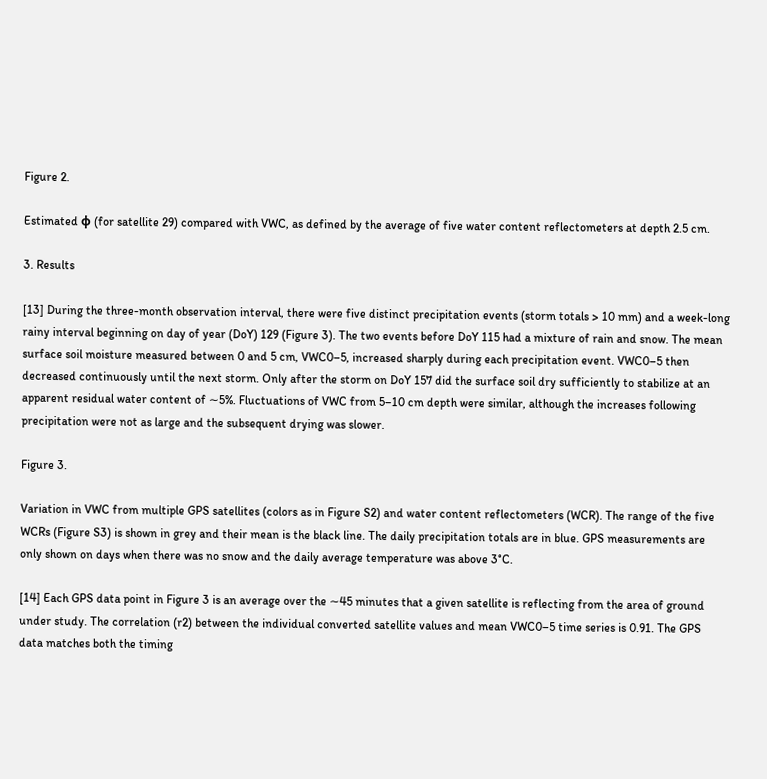Figure 2.

Estimated ϕ (for satellite 29) compared with VWC, as defined by the average of five water content reflectometers at depth 2.5 cm.

3. Results

[13] During the three-month observation interval, there were five distinct precipitation events (storm totals > 10 mm) and a week-long rainy interval beginning on day of year (DoY) 129 (Figure 3). The two events before DoY 115 had a mixture of rain and snow. The mean surface soil moisture measured between 0 and 5 cm, VWC0–5, increased sharply during each precipitation event. VWC0–5 then decreased continuously until the next storm. Only after the storm on DoY 157 did the surface soil dry sufficiently to stabilize at an apparent residual water content of ∼5%. Fluctuations of VWC from 5–10 cm depth were similar, although the increases following precipitation were not as large and the subsequent drying was slower.

Figure 3.

Variation in VWC from multiple GPS satellites (colors as in Figure S2) and water content reflectometers (WCR). The range of the five WCRs (Figure S3) is shown in grey and their mean is the black line. The daily precipitation totals are in blue. GPS measurements are only shown on days when there was no snow and the daily average temperature was above 3°C.

[14] Each GPS data point in Figure 3 is an average over the ∼45 minutes that a given satellite is reflecting from the area of ground under study. The correlation (r2) between the individual converted satellite values and mean VWC0–5 time series is 0.91. The GPS data matches both the timing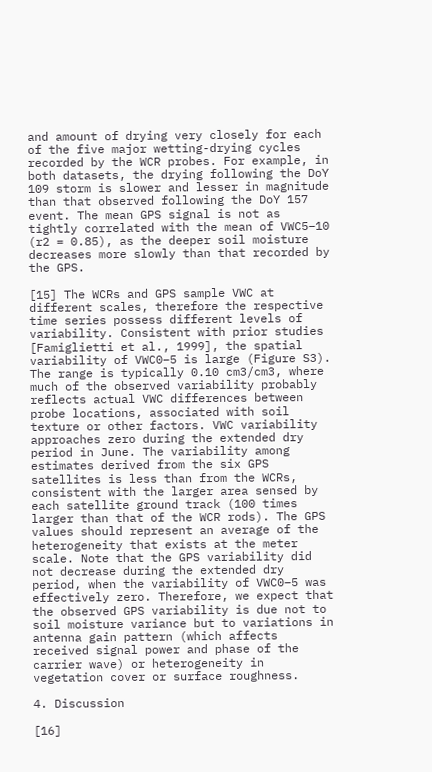and amount of drying very closely for each of the five major wetting-drying cycles recorded by the WCR probes. For example, in both datasets, the drying following the DoY 109 storm is slower and lesser in magnitude than that observed following the DoY 157 event. The mean GPS signal is not as tightly correlated with the mean of VWC5–10 (r2 = 0.85), as the deeper soil moisture decreases more slowly than that recorded by the GPS.

[15] The WCRs and GPS sample VWC at different scales, therefore the respective time series possess different levels of variability. Consistent with prior studies [Famiglietti et al., 1999], the spatial variability of VWC0–5 is large (Figure S3). The range is typically 0.10 cm3/cm3, where much of the observed variability probably reflects actual VWC differences between probe locations, associated with soil texture or other factors. VWC variability approaches zero during the extended dry period in June. The variability among estimates derived from the six GPS satellites is less than from the WCRs, consistent with the larger area sensed by each satellite ground track (100 times larger than that of the WCR rods). The GPS values should represent an average of the heterogeneity that exists at the meter scale. Note that the GPS variability did not decrease during the extended dry period, when the variability of VWC0–5 was effectively zero. Therefore, we expect that the observed GPS variability is due not to soil moisture variance but to variations in antenna gain pattern (which affects received signal power and phase of the carrier wave) or heterogeneity in vegetation cover or surface roughness.

4. Discussion

[16]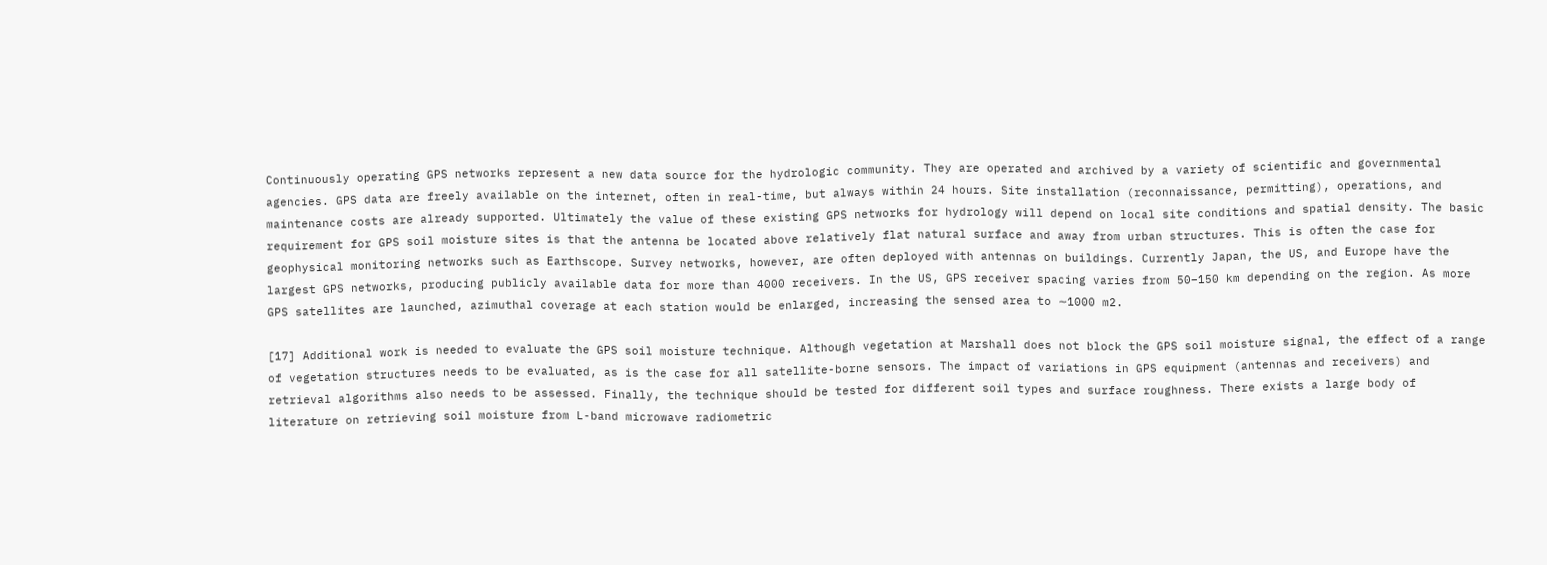Continuously operating GPS networks represent a new data source for the hydrologic community. They are operated and archived by a variety of scientific and governmental agencies. GPS data are freely available on the internet, often in real-time, but always within 24 hours. Site installation (reconnaissance, permitting), operations, and maintenance costs are already supported. Ultimately the value of these existing GPS networks for hydrology will depend on local site conditions and spatial density. The basic requirement for GPS soil moisture sites is that the antenna be located above relatively flat natural surface and away from urban structures. This is often the case for geophysical monitoring networks such as Earthscope. Survey networks, however, are often deployed with antennas on buildings. Currently Japan, the US, and Europe have the largest GPS networks, producing publicly available data for more than 4000 receivers. In the US, GPS receiver spacing varies from 50–150 km depending on the region. As more GPS satellites are launched, azimuthal coverage at each station would be enlarged, increasing the sensed area to ∼1000 m2.

[17] Additional work is needed to evaluate the GPS soil moisture technique. Although vegetation at Marshall does not block the GPS soil moisture signal, the effect of a range of vegetation structures needs to be evaluated, as is the case for all satellite-borne sensors. The impact of variations in GPS equipment (antennas and receivers) and retrieval algorithms also needs to be assessed. Finally, the technique should be tested for different soil types and surface roughness. There exists a large body of literature on retrieving soil moisture from L-band microwave radiometric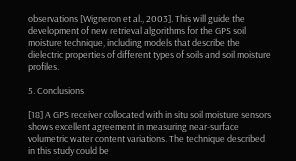observations [Wigneron et al., 2003]. This will guide the development of new retrieval algorithms for the GPS soil moisture technique, including models that describe the dielectric properties of different types of soils and soil moisture profiles.

5. Conclusions

[18] A GPS receiver collocated with in situ soil moisture sensors shows excellent agreement in measuring near-surface volumetric water content variations. The technique described in this study could be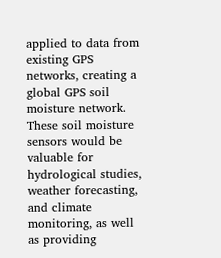applied to data from existing GPS networks, creating a global GPS soil moisture network. These soil moisture sensors would be valuable for hydrological studies, weather forecasting, and climate monitoring, as well as providing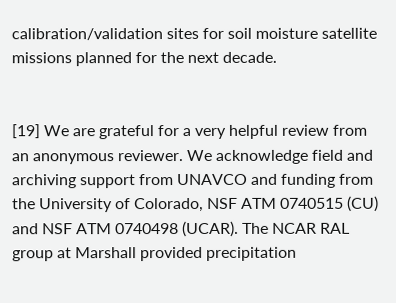calibration/validation sites for soil moisture satellite missions planned for the next decade.


[19] We are grateful for a very helpful review from an anonymous reviewer. We acknowledge field and archiving support from UNAVCO and funding from the University of Colorado, NSF ATM 0740515 (CU) and NSF ATM 0740498 (UCAR). The NCAR RAL group at Marshall provided precipitation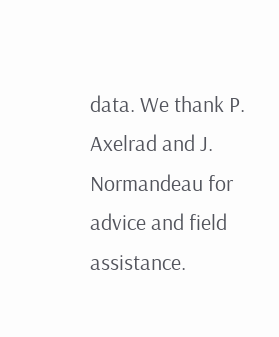data. We thank P. Axelrad and J. Normandeau for advice and field assistance.